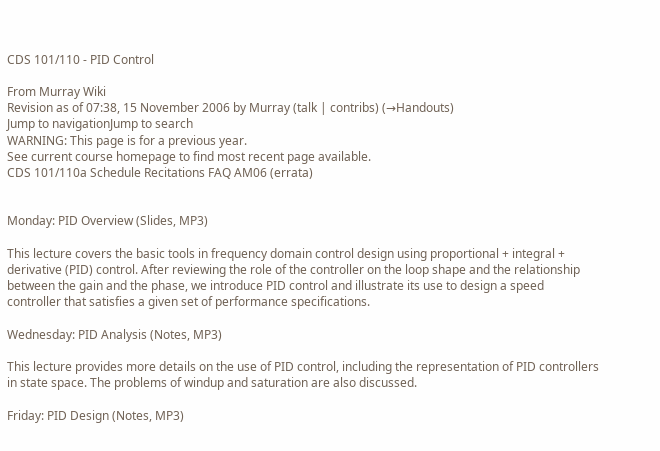CDS 101/110 - PID Control

From Murray Wiki
Revision as of 07:38, 15 November 2006 by Murray (talk | contribs) (→Handouts)
Jump to navigationJump to search
WARNING: This page is for a previous year.
See current course homepage to find most recent page available.
CDS 101/110a Schedule Recitations FAQ AM06 (errata)


Monday: PID Overview (Slides, MP3)

This lecture covers the basic tools in frequency domain control design using proportional + integral + derivative (PID) control. After reviewing the role of the controller on the loop shape and the relationship between the gain and the phase, we introduce PID control and illustrate its use to design a speed controller that satisfies a given set of performance specifications.

Wednesday: PID Analysis (Notes, MP3)

This lecture provides more details on the use of PID control, including the representation of PID controllers in state space. The problems of windup and saturation are also discussed.

Friday: PID Design (Notes, MP3)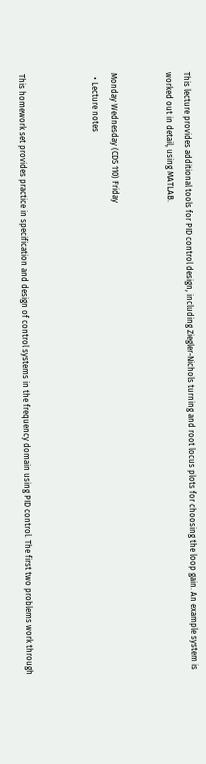This lecture provides additional tools for PID control design, including Ziegler-Nichols turning and root locus plots for choosing the loop gain. An example system is worked out in detail, using MATLAB.


Monday Wednesday (CDS 110) Friday
  • Lecture notes



This homework set provides practice in specification and design of control systems in the frequency domain using PID control. The first two problems work through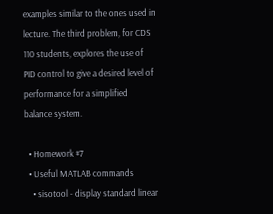examples similar to the ones used in lecture. The third problem, for CDS 110 students, explores the use of PID control to give a desired level of performance for a simplified balance system.

  • Homework #7
  • Useful MATLAB commands
    • sisotool - display standard linear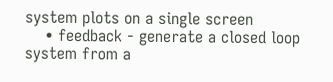system plots on a single screen
    • feedback - generate a closed loop system from a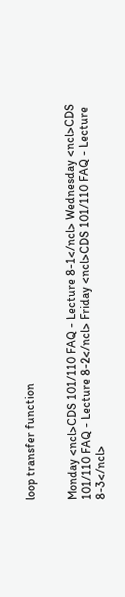loop transfer function


Monday <ncl>CDS 101/110 FAQ - Lecture 8-1</ncl> Wednesday <ncl>CDS 101/110 FAQ - Lecture 8-2</ncl> Friday <ncl>CDS 101/110 FAQ - Lecture 8-3</ncl>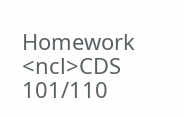Homework <ncl>CDS 101/110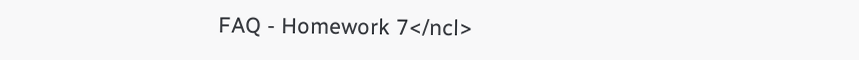FAQ - Homework 7</ncl>